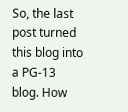So, the last post turned this blog into a PG-13 blog. How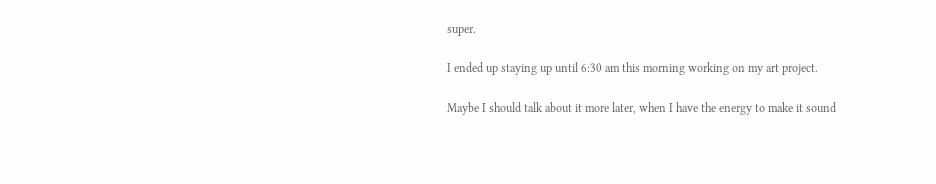super.

I ended up staying up until 6:30 am this morning working on my art project.

Maybe I should talk about it more later, when I have the energy to make it sound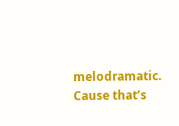melodramatic. Cause that’s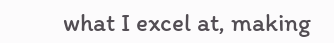what I excel at, making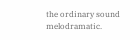the ordinary sound melodramatic.